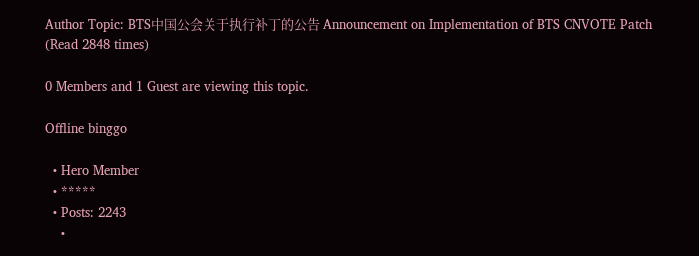Author Topic: BTS中国公会关于执行补丁的公告 Announcement on Implementation of BTS CNVOTE Patch  (Read 2848 times)

0 Members and 1 Guest are viewing this topic.

Offline binggo

  • Hero Member
  • *****
  • Posts: 2243
    •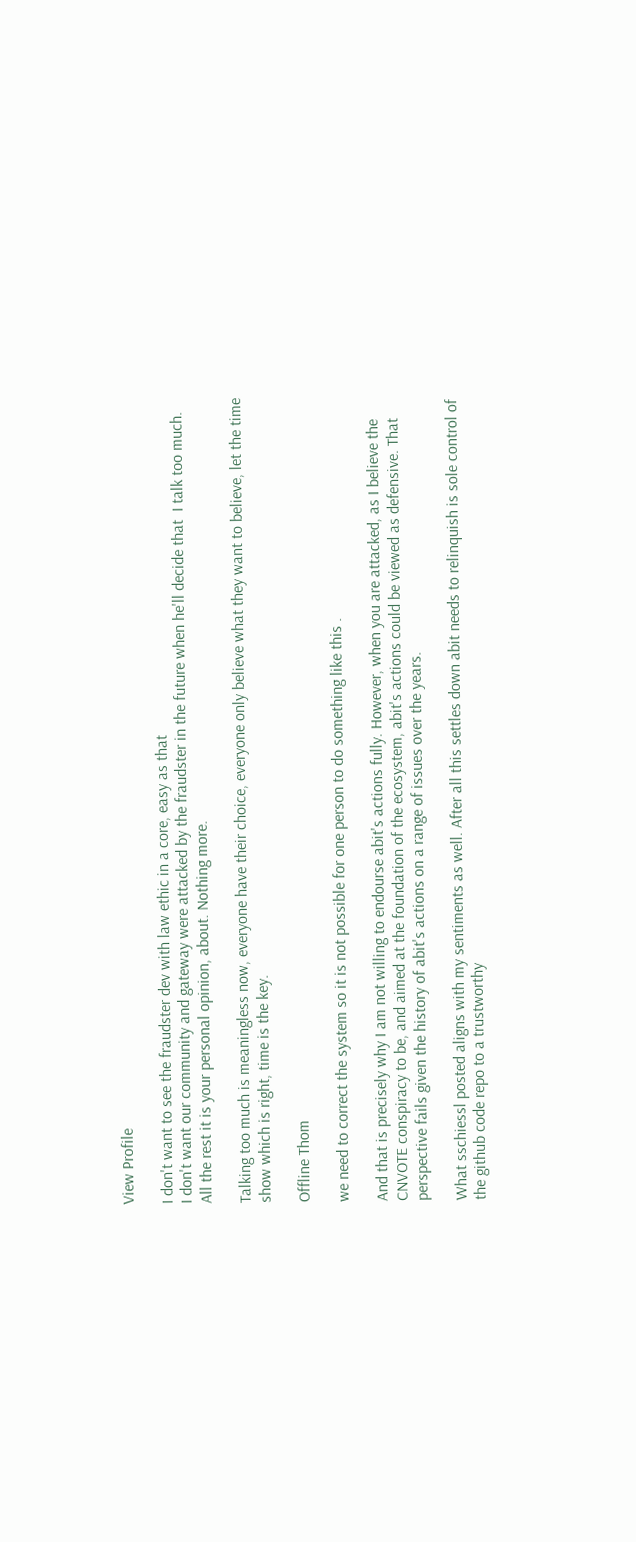View Profile

I don't want to see the fraudster dev with law ethic in a core, easy as that
I don't want our community and gateway were attacked by the fraudster in the future when he'll decide that  I talk too much.
All the rest it is your personal opinion, about. Nothing more.

Talking too much is meaningless now, everyone have their choice, everyone only believe what they want to believe, let the time show which is right, time is the key.

Offline Thom

we need to correct the system so it is not possible for one person to do something like this .

And that is precisely why I am not willing to endourse abit's actions fully. However, when you are attacked, as I believe the CNVOTE conspiracy to be, and aimed at the foundation of the ecosystem, abit's actions could be viewed as defensive. That perspective fails given the history of abit's actions on a range of issues over the years.

What sschiessl posted aligns with my sentiments as well. After all this settles down abit needs to relinquish is sole control of the github code repo to a trustworthy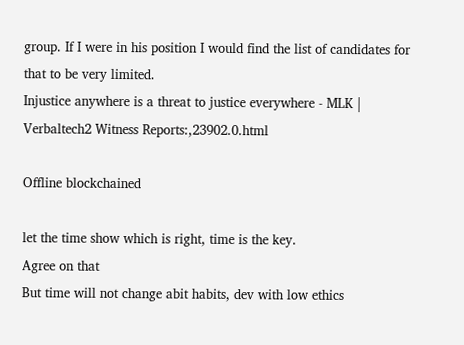group. If I were in his position I would find the list of candidates for that to be very limited.
Injustice anywhere is a threat to justice everywhere - MLK |  Verbaltech2 Witness Reports:,23902.0.html

Offline blockchained

let the time show which is right, time is the key.
Agree on that
But time will not change abit habits, dev with low ethics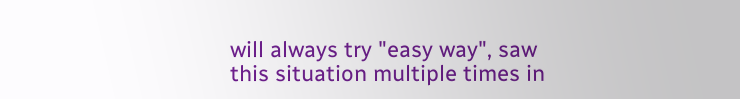will always try "easy way", saw this situation multiple times in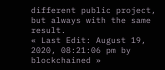different public project, but always with the same result.
« Last Edit: August 19, 2020, 08:21:06 pm by blockchained »